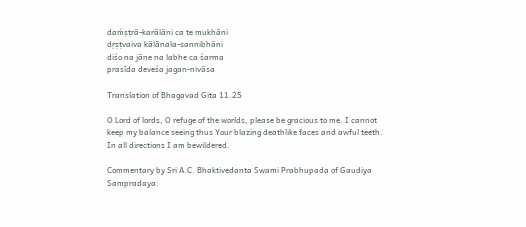daḿṣṭrā-karālāni ca te mukhāni
dṛṣṭvaiva kālānala-sannibhāni
diśo na jāne na labhe ca śarma
prasīda deveśa jagan-nivāsa

Translation of Bhagavad Gita 11.25

O Lord of lords, O refuge of the worlds, please be gracious to me. I cannot keep my balance seeing thus Your blazing deathlike faces and awful teeth. In all directions I am bewildered.

Commentary by Sri A.C. Bhaktivedanta Swami Prabhupada of Gaudiya Sampradaya: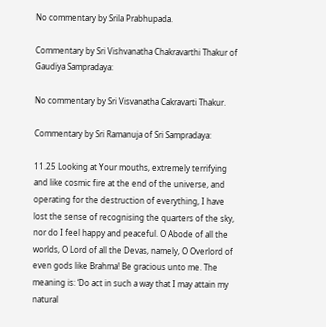No commentary by Srila Prabhupada.

Commentary by Sri Vishvanatha Chakravarthi Thakur of Gaudiya Sampradaya:

No commentary by Sri Visvanatha Cakravarti Thakur.

Commentary by Sri Ramanuja of Sri Sampradaya:

11.25 Looking at Your mouths, extremely terrifying and like cosmic fire at the end of the universe, and operating for the destruction of everything, I have lost the sense of recognising the quarters of the sky, nor do I feel happy and peaceful. O Abode of all the worlds, O Lord of all the Devas, namely, O Overlord of even gods like Brahma! Be gracious unto me. The meaning is: ‘Do act in such a way that I may attain my natural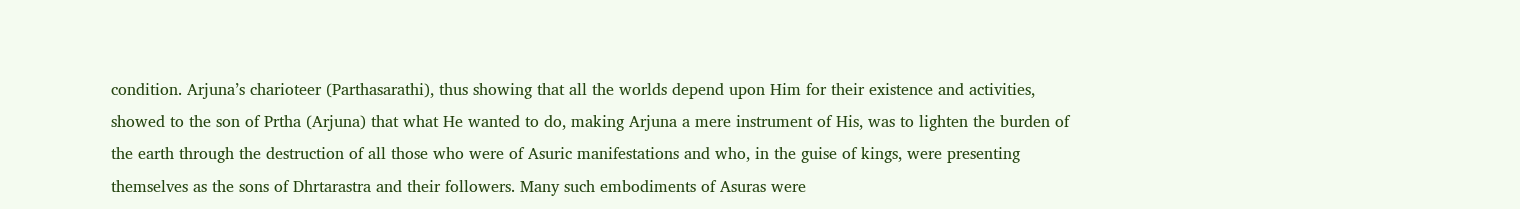condition. Arjuna’s charioteer (Parthasarathi), thus showing that all the worlds depend upon Him for their existence and activities, showed to the son of Prtha (Arjuna) that what He wanted to do, making Arjuna a mere instrument of His, was to lighten the burden of the earth through the destruction of all those who were of Asuric manifestations and who, in the guise of kings, were presenting themselves as the sons of Dhrtarastra and their followers. Many such embodiments of Asuras were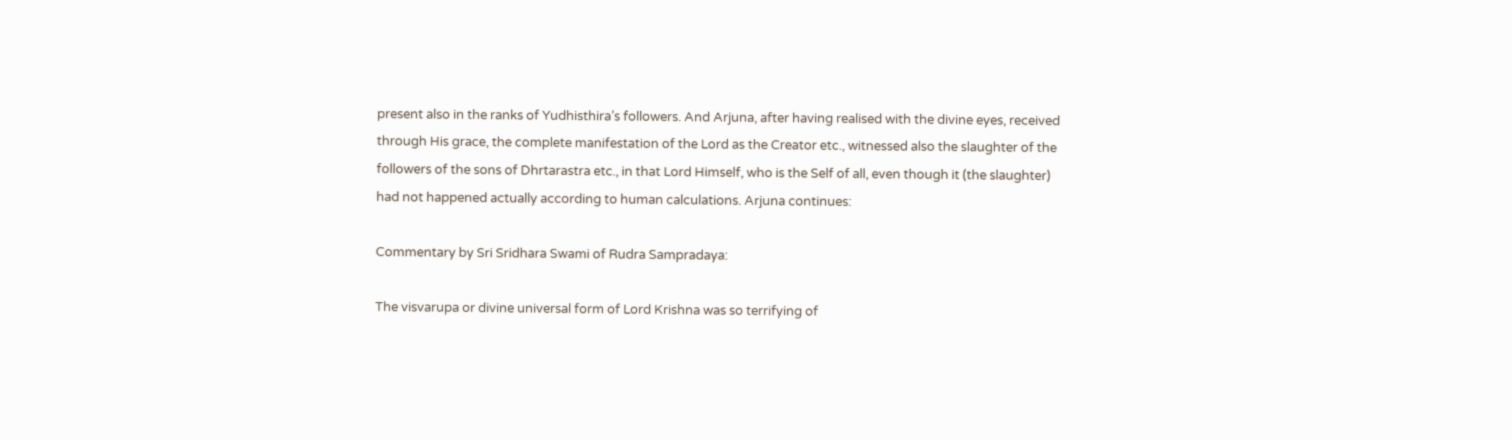present also in the ranks of Yudhisthira’s followers. And Arjuna, after having realised with the divine eyes, received through His grace, the complete manifestation of the Lord as the Creator etc., witnessed also the slaughter of the followers of the sons of Dhrtarastra etc., in that Lord Himself, who is the Self of all, even though it (the slaughter) had not happened actually according to human calculations. Arjuna continues:

Commentary by Sri Sridhara Swami of Rudra Sampradaya:

The visvarupa or divine universal form of Lord Krishna was so terrifying of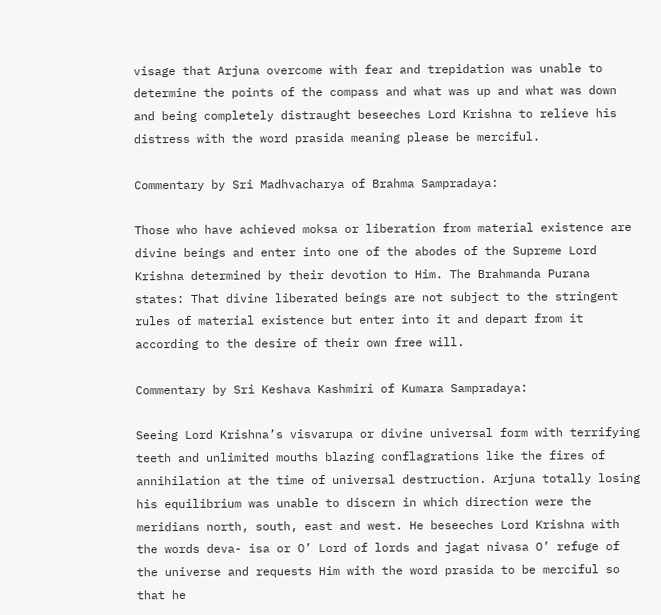visage that Arjuna overcome with fear and trepidation was unable to determine the points of the compass and what was up and what was down and being completely distraught beseeches Lord Krishna to relieve his distress with the word prasida meaning please be merciful.

Commentary by Sri Madhvacharya of Brahma Sampradaya:

Those who have achieved moksa or liberation from material existence are divine beings and enter into one of the abodes of the Supreme Lord Krishna determined by their devotion to Him. The Brahmanda Purana states: That divine liberated beings are not subject to the stringent rules of material existence but enter into it and depart from it according to the desire of their own free will.

Commentary by Sri Keshava Kashmiri of Kumara Sampradaya:

Seeing Lord Krishna’s visvarupa or divine universal form with terrifying teeth and unlimited mouths blazing conflagrations like the fires of annihilation at the time of universal destruction. Arjuna totally losing his equilibrium was unable to discern in which direction were the meridians north, south, east and west. He beseeches Lord Krishna with the words deva- isa or O’ Lord of lords and jagat nivasa O’ refuge of the universe and requests Him with the word prasida to be merciful so that he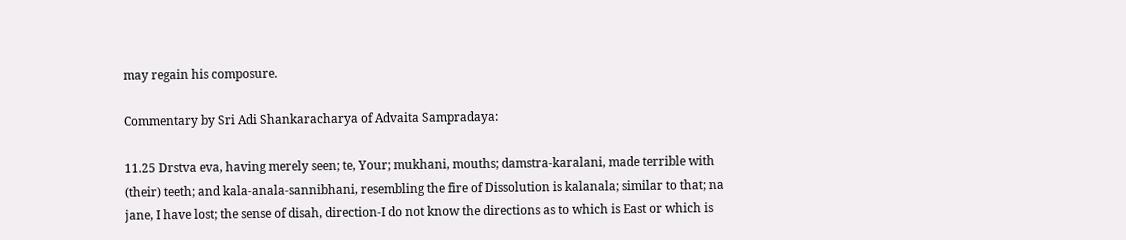may regain his composure.

Commentary by Sri Adi Shankaracharya of Advaita Sampradaya:

11.25 Drstva eva, having merely seen; te, Your; mukhani, mouths; damstra-karalani, made terrible with (their) teeth; and kala-anala-sannibhani, resembling the fire of Dissolution is kalanala; similar to that; na jane, I have lost; the sense of disah, direction-I do not know the directions as to which is East or which is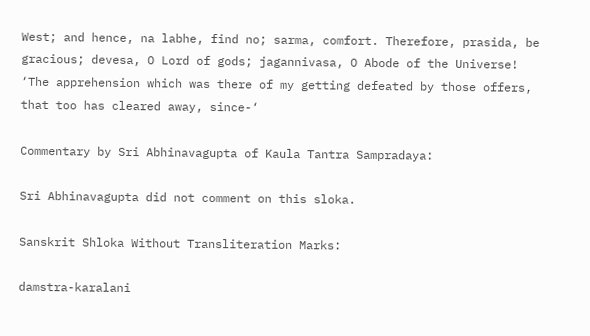West; and hence, na labhe, find no; sarma, comfort. Therefore, prasida, be gracious; devesa, O Lord of gods; jagannivasa, O Abode of the Universe! ‘The apprehension which was there of my getting defeated by those offers, that too has cleared away, since-‘

Commentary by Sri Abhinavagupta of Kaula Tantra Sampradaya:

Sri Abhinavagupta did not comment on this sloka.

Sanskrit Shloka Without Transliteration Marks:

damstra-karalani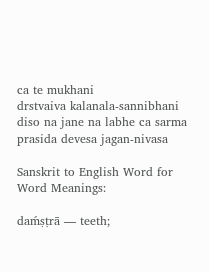ca te mukhani
drstvaiva kalanala-sannibhani
diso na jane na labhe ca sarma
prasida devesa jagan-nivasa

Sanskrit to English Word for Word Meanings:

daḿṣṭrā — teeth;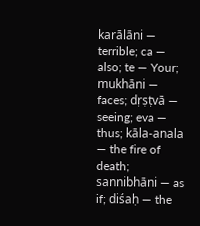karālāni — terrible; ca — also; te — Your; mukhāni — faces; dṛṣṭvā — seeing; eva — thus; kāla-anala — the fire of death; sannibhāni — as if; diśaḥ — the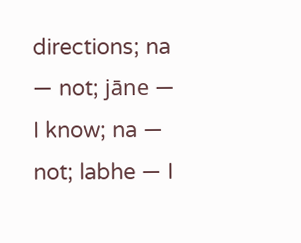directions; na — not; jāne — I know; na — not; labhe — I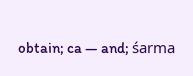obtain; ca — and; śarma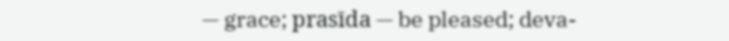— grace; prasīda — be pleased; deva-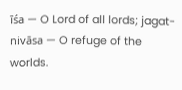īśa — O Lord of all lords; jagat-nivāsa — O refuge of the worlds.